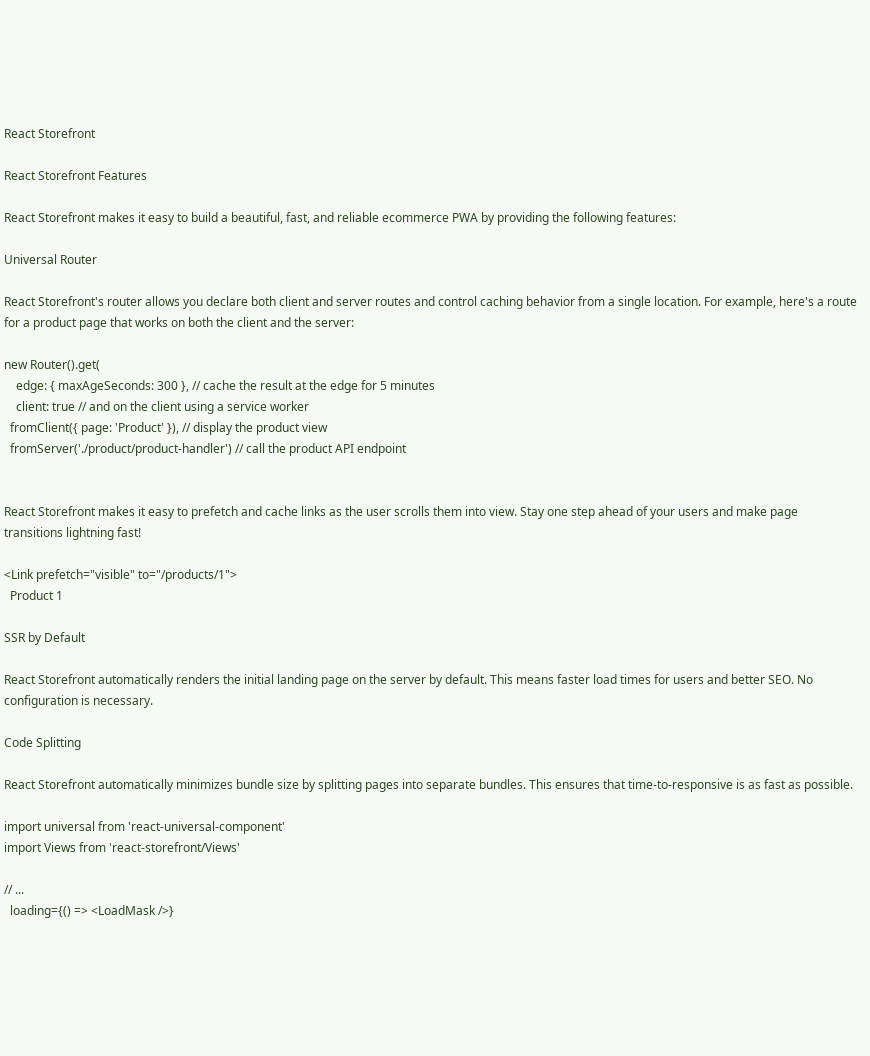React Storefront

React Storefront Features

React Storefront makes it easy to build a beautiful, fast, and reliable ecommerce PWA by providing the following features:

Universal Router

React Storefront's router allows you declare both client and server routes and control caching behavior from a single location. For example, here's a route for a product page that works on both the client and the server:

new Router().get(
    edge: { maxAgeSeconds: 300 }, // cache the result at the edge for 5 minutes
    client: true // and on the client using a service worker
  fromClient({ page: 'Product' }), // display the product view
  fromServer('./product/product-handler') // call the product API endpoint


React Storefront makes it easy to prefetch and cache links as the user scrolls them into view. Stay one step ahead of your users and make page transitions lightning fast!

<Link prefetch="visible" to="/products/1">
  Product 1

SSR by Default

React Storefront automatically renders the initial landing page on the server by default. This means faster load times for users and better SEO. No configuration is necessary.

Code Splitting

React Storefront automatically minimizes bundle size by splitting pages into separate bundles. This ensures that time-to-responsive is as fast as possible.

import universal from 'react-universal-component'
import Views from 'react-storefront/Views'

// ...
  loading={() => <LoadMask />}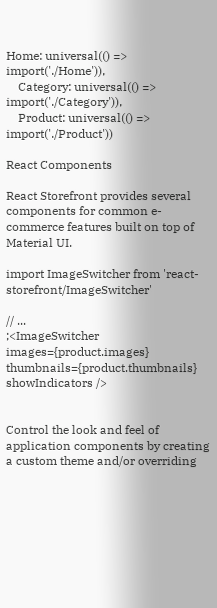Home: universal(() => import('./Home')),
    Category: universal(() => import('./Category')),
    Product: universal(() => import('./Product'))

React Components

React Storefront provides several components for common e-commerce features built on top of Material UI.

import ImageSwitcher from 'react-storefront/ImageSwitcher'

// ...
;<ImageSwitcher images={product.images} thumbnails={product.thumbnails} showIndicators />


Control the look and feel of application components by creating a custom theme and/or overriding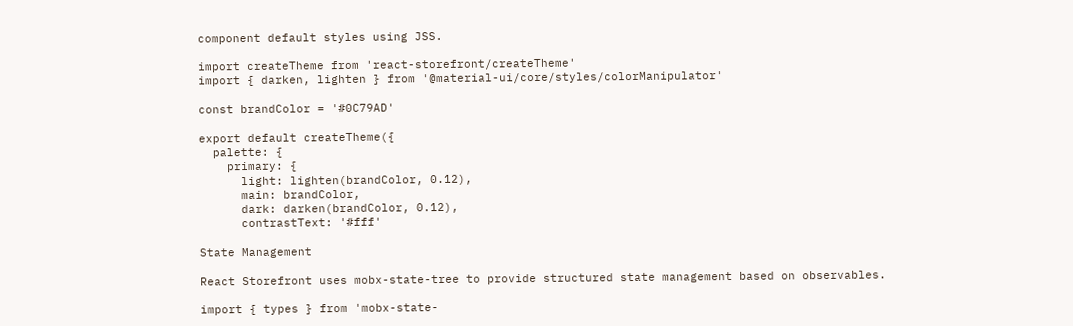component default styles using JSS.

import createTheme from 'react-storefront/createTheme'
import { darken, lighten } from '@material-ui/core/styles/colorManipulator'

const brandColor = '#0C79AD'

export default createTheme({
  palette: {
    primary: {
      light: lighten(brandColor, 0.12),
      main: brandColor,
      dark: darken(brandColor, 0.12),
      contrastText: '#fff'

State Management

React Storefront uses mobx-state-tree to provide structured state management based on observables.

import { types } from 'mobx-state-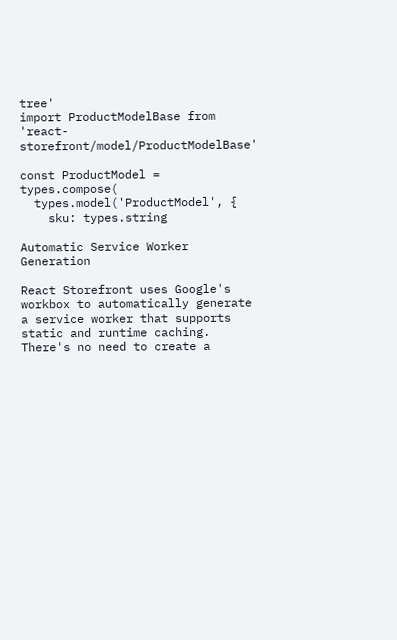tree'
import ProductModelBase from 'react-storefront/model/ProductModelBase'

const ProductModel = types.compose(
  types.model('ProductModel', {
    sku: types.string

Automatic Service Worker Generation

React Storefront uses Google's workbox to automatically generate a service worker that supports static and runtime caching. There's no need to create a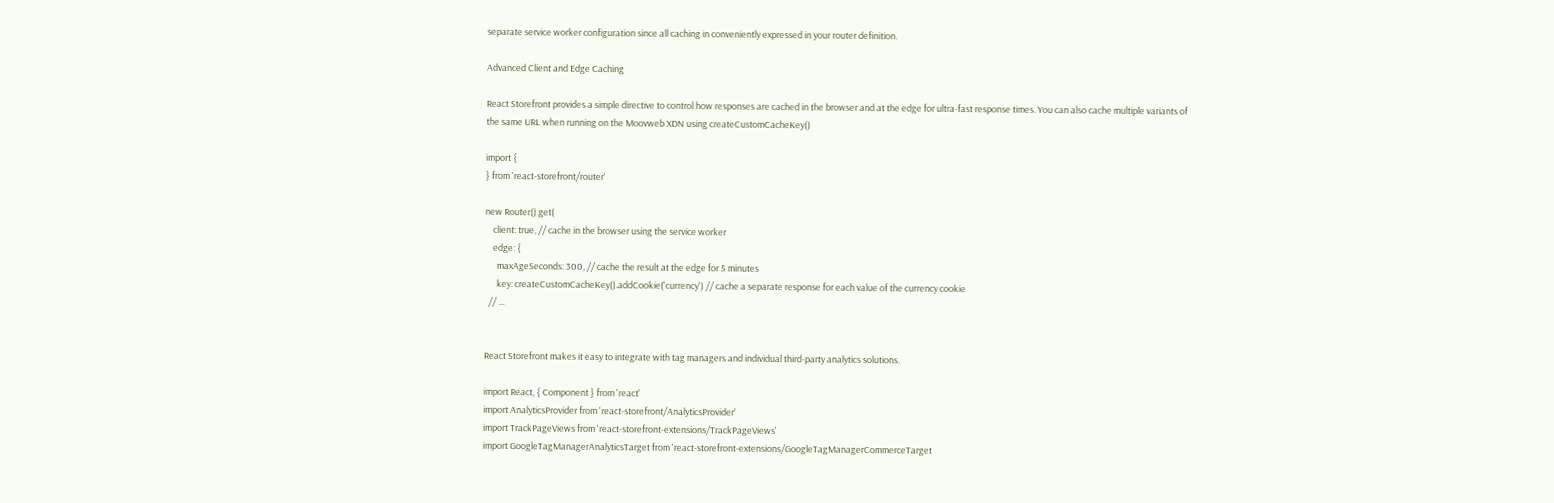separate service worker configuration since all caching in conveniently expressed in your router definition.

Advanced Client and Edge Caching

React Storefront provides a simple directive to control how responses are cached in the browser and at the edge for ultra-fast response times. You can also cache multiple variants of the same URL when running on the Moovweb XDN using createCustomCacheKey()

import {
} from 'react-storefront/router'

new Router().get(
    client: true, // cache in the browser using the service worker
    edge: {
      maxAgeSeconds: 300, // cache the result at the edge for 5 minutes
      key: createCustomCacheKey().addCookie('currency') // cache a separate response for each value of the currency cookie
  // ...


React Storefront makes it easy to integrate with tag managers and individual third-party analytics solutions.

import React, { Component } from 'react'
import AnalyticsProvider from 'react-storefront/AnalyticsProvider'
import TrackPageViews from 'react-storefront-extensions/TrackPageViews'
import GoogleTagManagerAnalyticsTarget from 'react-storefront-extensions/GoogleTagManagerCommerceTarget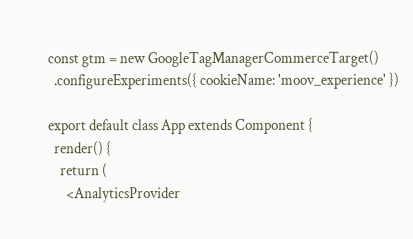const gtm = new GoogleTagManagerCommerceTarget()
  .configureExperiments({ cookieName: 'moov_experience' })

export default class App extends Component {
  render() {
    return (
      <AnalyticsProvider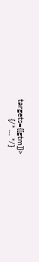targets={[gtm]}>
          {/* ... */}